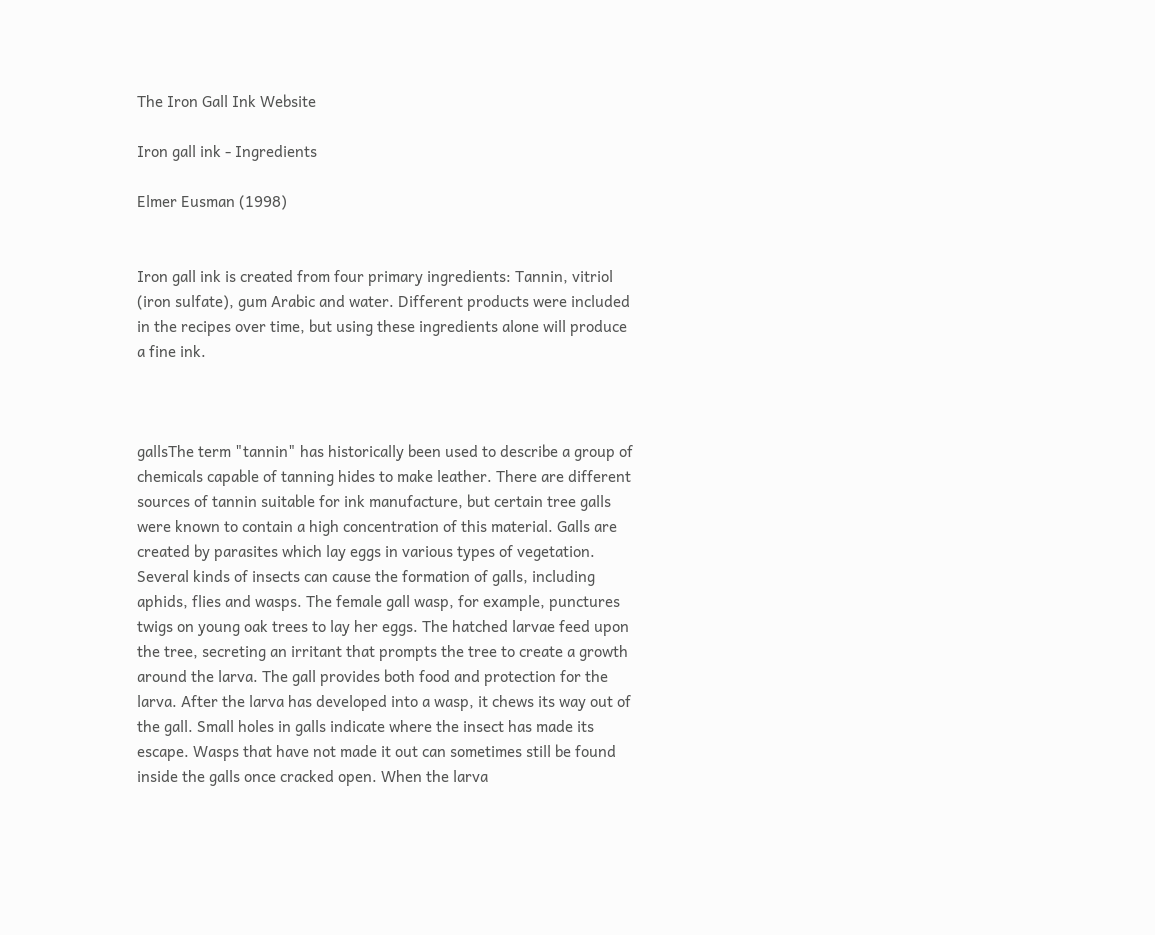The Iron Gall Ink Website

Iron gall ink - Ingredients

Elmer Eusman (1998)


Iron gall ink is created from four primary ingredients: Tannin, vitriol (iron sulfate), gum Arabic and water. Different products were included in the recipes over time, but using these ingredients alone will produce a fine ink.



gallsThe term "tannin" has historically been used to describe a group of chemicals capable of tanning hides to make leather. There are different sources of tannin suitable for ink manufacture, but certain tree galls were known to contain a high concentration of this material. Galls are created by parasites which lay eggs in various types of vegetation. Several kinds of insects can cause the formation of galls, including aphids, flies and wasps. The female gall wasp, for example, punctures twigs on young oak trees to lay her eggs. The hatched larvae feed upon the tree, secreting an irritant that prompts the tree to create a growth around the larva. The gall provides both food and protection for the larva. After the larva has developed into a wasp, it chews its way out of the gall. Small holes in galls indicate where the insect has made its escape. Wasps that have not made it out can sometimes still be found inside the galls once cracked open. When the larva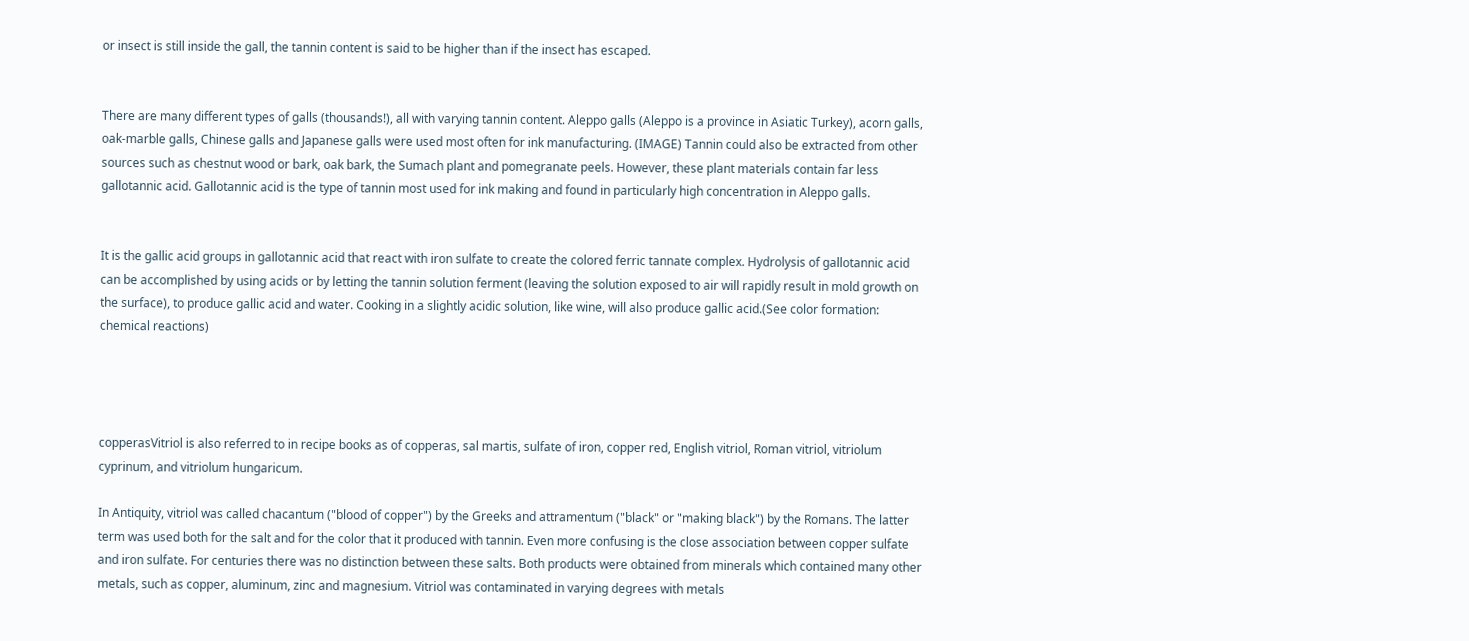or insect is still inside the gall, the tannin content is said to be higher than if the insect has escaped.


There are many different types of galls (thousands!), all with varying tannin content. Aleppo galls (Aleppo is a province in Asiatic Turkey), acorn galls, oak-marble galls, Chinese galls and Japanese galls were used most often for ink manufacturing. (IMAGE) Tannin could also be extracted from other sources such as chestnut wood or bark, oak bark, the Sumach plant and pomegranate peels. However, these plant materials contain far less gallotannic acid. Gallotannic acid is the type of tannin most used for ink making and found in particularly high concentration in Aleppo galls.


It is the gallic acid groups in gallotannic acid that react with iron sulfate to create the colored ferric tannate complex. Hydrolysis of gallotannic acid can be accomplished by using acids or by letting the tannin solution ferment (leaving the solution exposed to air will rapidly result in mold growth on the surface), to produce gallic acid and water. Cooking in a slightly acidic solution, like wine, will also produce gallic acid.(See color formation: chemical reactions)




copperasVitriol is also referred to in recipe books as of copperas, sal martis, sulfate of iron, copper red, English vitriol, Roman vitriol, vitriolum cyprinum, and vitriolum hungaricum.

In Antiquity, vitriol was called chacantum ("blood of copper") by the Greeks and attramentum ("black" or "making black") by the Romans. The latter term was used both for the salt and for the color that it produced with tannin. Even more confusing is the close association between copper sulfate and iron sulfate. For centuries there was no distinction between these salts. Both products were obtained from minerals which contained many other metals, such as copper, aluminum, zinc and magnesium. Vitriol was contaminated in varying degrees with metals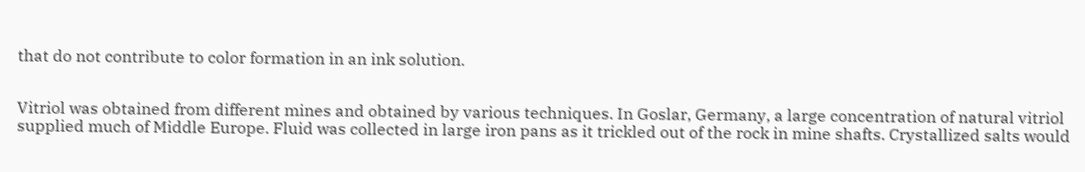that do not contribute to color formation in an ink solution.


Vitriol was obtained from different mines and obtained by various techniques. In Goslar, Germany, a large concentration of natural vitriol supplied much of Middle Europe. Fluid was collected in large iron pans as it trickled out of the rock in mine shafts. Crystallized salts would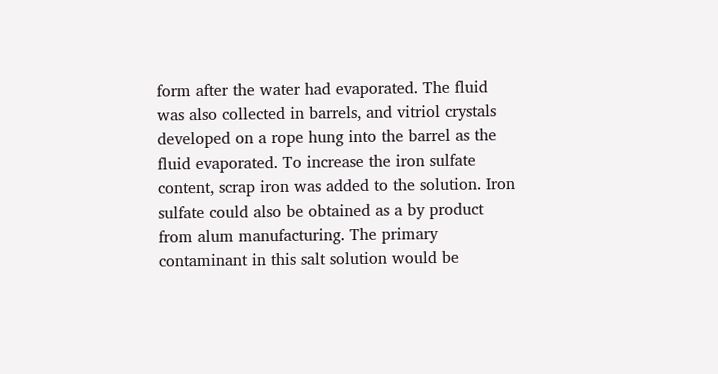form after the water had evaporated. The fluid was also collected in barrels, and vitriol crystals developed on a rope hung into the barrel as the fluid evaporated. To increase the iron sulfate content, scrap iron was added to the solution. Iron sulfate could also be obtained as a by product from alum manufacturing. The primary contaminant in this salt solution would be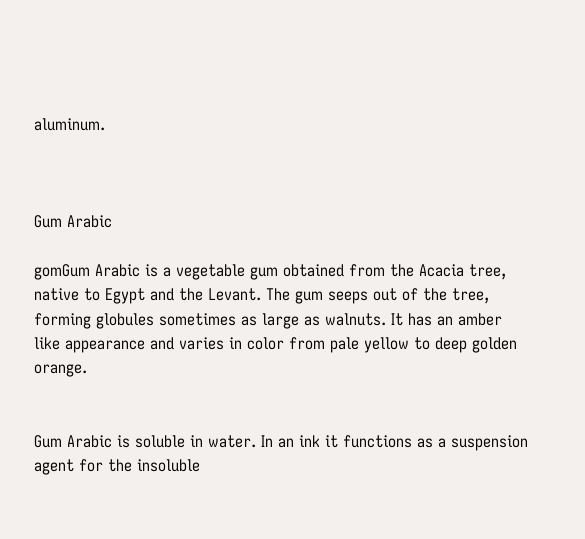aluminum.



Gum Arabic

gomGum Arabic is a vegetable gum obtained from the Acacia tree, native to Egypt and the Levant. The gum seeps out of the tree, forming globules sometimes as large as walnuts. It has an amber like appearance and varies in color from pale yellow to deep golden orange.


Gum Arabic is soluble in water. In an ink it functions as a suspension agent for the insoluble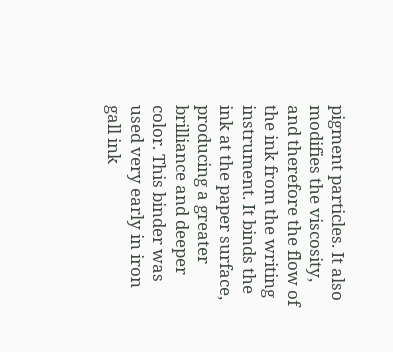pigment particles. It also modifies the viscosity, and therefore the flow of the ink from the writing instrument. It binds the ink at the paper surface, producing a greater brilliance and deeper color. This binder was used very early in iron gall ink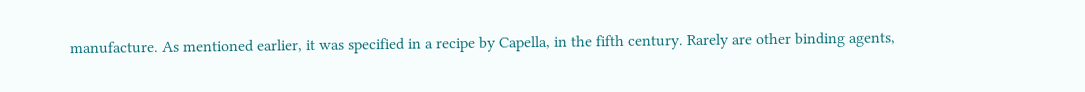manufacture. As mentioned earlier, it was specified in a recipe by Capella, in the fifth century. Rarely are other binding agents,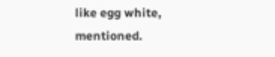like egg white, mentioned.